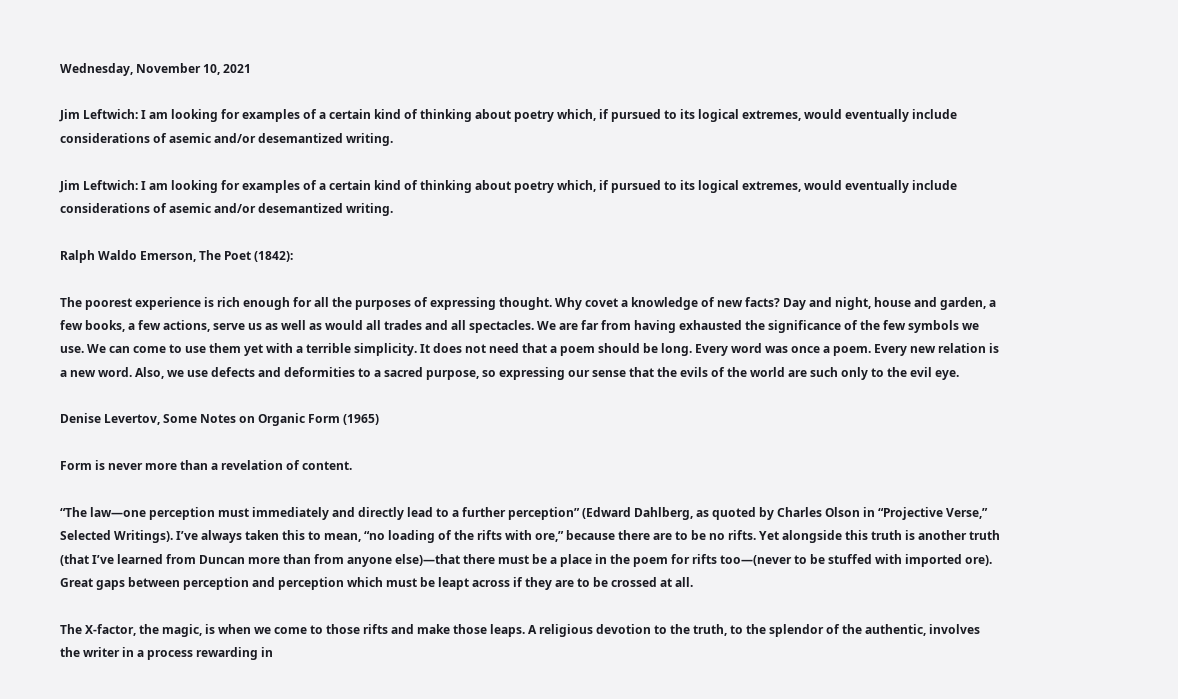Wednesday, November 10, 2021

Jim Leftwich: I am looking for examples of a certain kind of thinking about poetry which, if pursued to its logical extremes, would eventually include considerations of asemic and/or desemantized writing.

Jim Leftwich: I am looking for examples of a certain kind of thinking about poetry which, if pursued to its logical extremes, would eventually include considerations of asemic and/or desemantized writing.

Ralph Waldo Emerson, The Poet (1842):

The poorest experience is rich enough for all the purposes of expressing thought. Why covet a knowledge of new facts? Day and night, house and garden, a few books, a few actions, serve us as well as would all trades and all spectacles. We are far from having exhausted the significance of the few symbols we use. We can come to use them yet with a terrible simplicity. It does not need that a poem should be long. Every word was once a poem. Every new relation is a new word. Also, we use defects and deformities to a sacred purpose, so expressing our sense that the evils of the world are such only to the evil eye.

Denise Levertov, Some Notes on Organic Form (1965)

Form is never more than a revelation of content.

“The law—one perception must immediately and directly lead to a further perception” (Edward Dahlberg, as quoted by Charles Olson in “Projective Verse,” Selected Writings). I’ve always taken this to mean, “no loading of the rifts with ore,” because there are to be no rifts. Yet alongside this truth is another truth (that I’ve learned from Duncan more than from anyone else)—that there must be a place in the poem for rifts too—(never to be stuffed with imported ore). Great gaps between perception and perception which must be leapt across if they are to be crossed at all.

The X-factor, the magic, is when we come to those rifts and make those leaps. A religious devotion to the truth, to the splendor of the authentic, involves the writer in a process rewarding in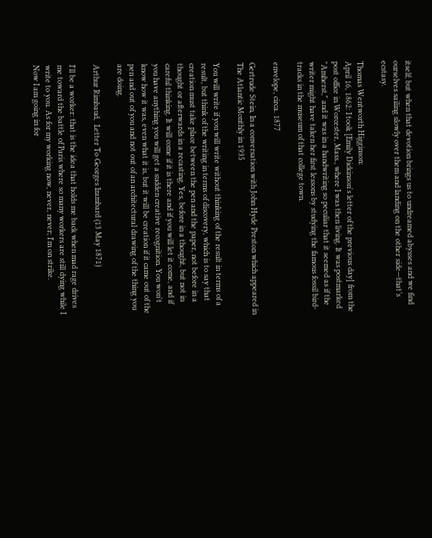itself; but when that devotion brings us to undreamed abysses and we find ourselves sailing slowly over them and landing on the other side—that’s ecstasy.

Thomas Wentworth Higginson:
April 16, 1862: I took [Emily Dickinson's letter of the previous day] from the post office in Worcester, Mass., where I was then living. It was postmarked "Amherst," and it was in a handwriting so peculiar that it seemed as if the writer might have taken her first lessons by studying the famous fossil bird-tracks in the museum of that college town.

envelope, circa. 1877

Gertrude Stein, In a conversation with John Hyde Preston which appeared in The Atlantic Monthly in 1935

You will write if you will write without thinking of the result in terms of a result, but think of the writing in terms of discovery, which is to say that creation must take place between the pen and the paper, not before in a thought or afterwards in a recasting. Yes, before in a thought, but not in careful thinking. It will come if it is there and if you will let it come, and if you have anything you will get a sudden creative recognition. You won't know how it was, even what it is, but it will be creation if it came out of the pen and out of you and not out of an architectural drawing of the thing you are doing.

Arthur Rimbaud,  Letter To Georges Izambard (13 May 1871)

I'll be a worker: that is the idea that holds me back when mad rage drives me toward the battle of Paris where so many workers are still dying while I write to you. As for my working now, never, never; I'm on strike.
Now I am going in for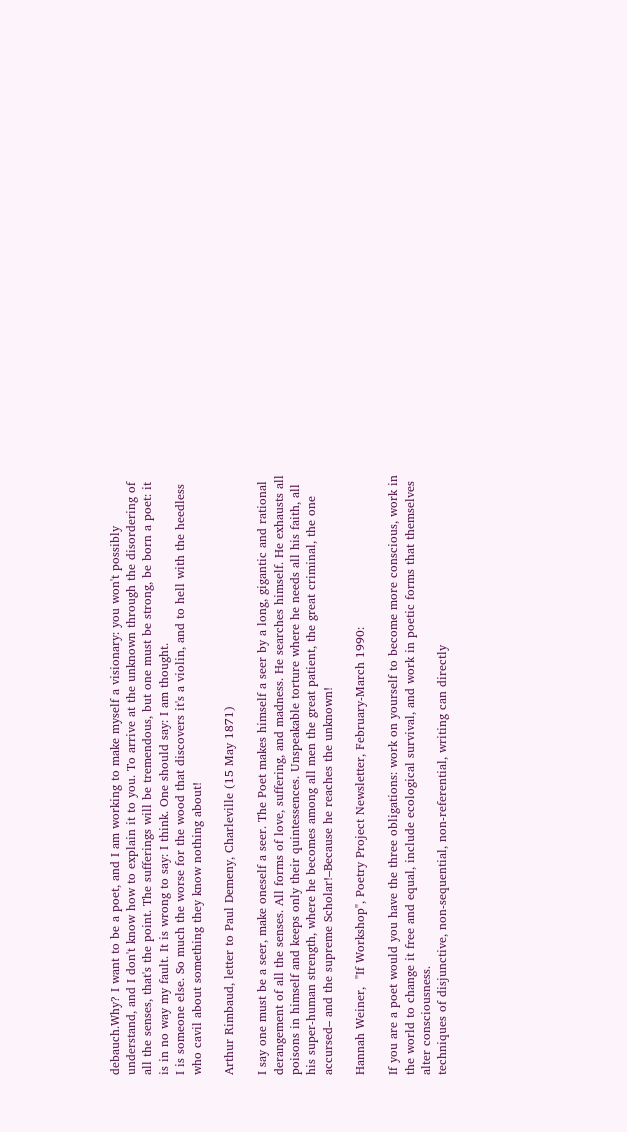debauch.Why? I want to be a poet, and I am working to make myself a visionary: you won't possibly understand, and I don't know how to explain it to you. To arrive at the unknown through the disordering of all the senses, that's the point. The sufferings will be tremendous, but one must be strong, be born a poet: it is in no way my fault. It is wrong to say: I think. One should say: I am thought.
I is someone else. So much the worse for the wood that discovers it's a violin, and to hell with the heedless who cavil about something they know nothing about!

Arthur Rimbaud, letter to Paul Demeny, Charleville (15 May 1871)

I say one must be a seer, make oneself a seer. The Poet makes himself a seer by a long, gigantic and rational derangement of all the senses. All forms of love, suffering, and madness. He searches himself. He exhausts all poisons in himself and keeps only their quintessences. Unspeakable torture where he needs all his faith, all his super-human strength, where he becomes among all men the great patient, the great criminal, the one accursed– and the supreme Scholar!–Because he reaches the unknown!

Hannah Weiner,  "If Workshop", Poetry Project Newsletter, February-March 1990:

If you are a poet would you have the three obligations: work on yourself to become more conscious, work in the world to change it free and equal, include ecological survival, and work in poetic forms that themselves alter consciousness.
techniques of disjunctive, non-sequential, non-referential, writing can directly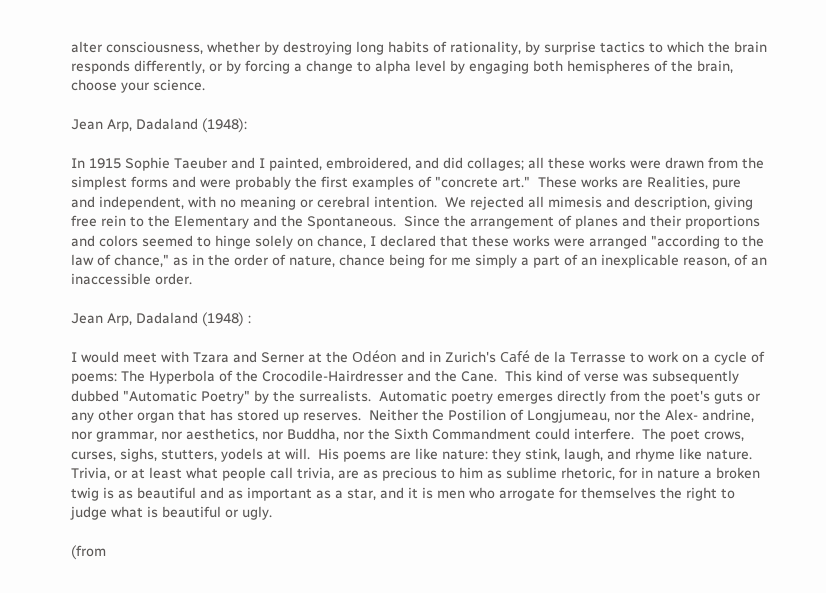alter consciousness, whether by destroying long habits of rationality, by surprise tactics to which the brain responds differently, or by forcing a change to alpha level by engaging both hemispheres of the brain, choose your science.

Jean Arp, Dadaland (1948):

In 1915 Sophie Taeuber and I painted, embroidered, and did collages; all these works were drawn from the simplest forms and were probably the first examples of "concrete art."  These works are Realities, pure and independent, with no meaning or cerebral intention.  We rejected all mimesis and description, giving free rein to the Elementary and the Spontaneous.  Since the arrangement of planes and their proportions and colors seemed to hinge solely on chance, I declared that these works were arranged "according to the law of chance," as in the order of nature, chance being for me simply a part of an inexplicable reason, of an inaccessible order.

Jean Arp, Dadaland (1948) :

I would meet with Tzara and Serner at the Odéon and in Zurich's Café de la Terrasse to work on a cycle of poems: The Hyperbola of the Crocodile-Hairdresser and the Cane.  This kind of verse was subsequently dubbed "Automatic Poetry" by the surrealists.  Automatic poetry emerges directly from the poet's guts or any other organ that has stored up reserves.  Neither the Postilion of Longjumeau, nor the Alex- andrine, nor grammar, nor aesthetics, nor Buddha, nor the Sixth Commandment could interfere.  The poet crows, curses, sighs, stutters, yodels at will.  His poems are like nature: they stink, laugh, and rhyme like nature.  Trivia, or at least what people call trivia, are as precious to him as sublime rhetoric, for in nature a broken twig is as beautiful and as important as a star, and it is men who arrogate for themselves the right to judge what is beautiful or ugly.

(from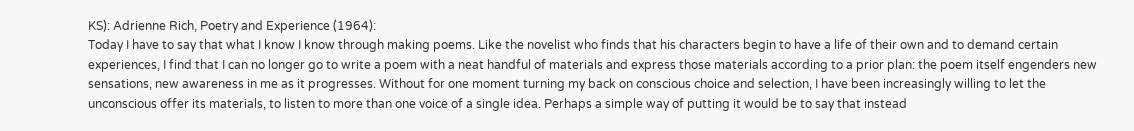KS): Adrienne Rich, Poetry and Experience (1964):
Today I have to say that what I know I know through making poems. Like the novelist who finds that his characters begin to have a life of their own and to demand certain experiences, I find that I can no longer go to write a poem with a neat handful of materials and express those materials according to a prior plan: the poem itself engenders new sensations, new awareness in me as it progresses. Without for one moment turning my back on conscious choice and selection, I have been increasingly willing to let the unconscious offer its materials, to listen to more than one voice of a single idea. Perhaps a simple way of putting it would be to say that instead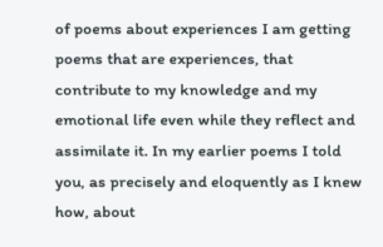of poems about experiences I am getting poems that are experiences, that contribute to my knowledge and my emotional life even while they reflect and assimilate it. In my earlier poems I told you, as precisely and eloquently as I knew how, about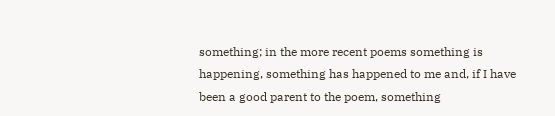something; in the more recent poems something is happening, something has happened to me and, if I have been a good parent to the poem, something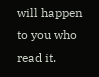will happen to you who read it.